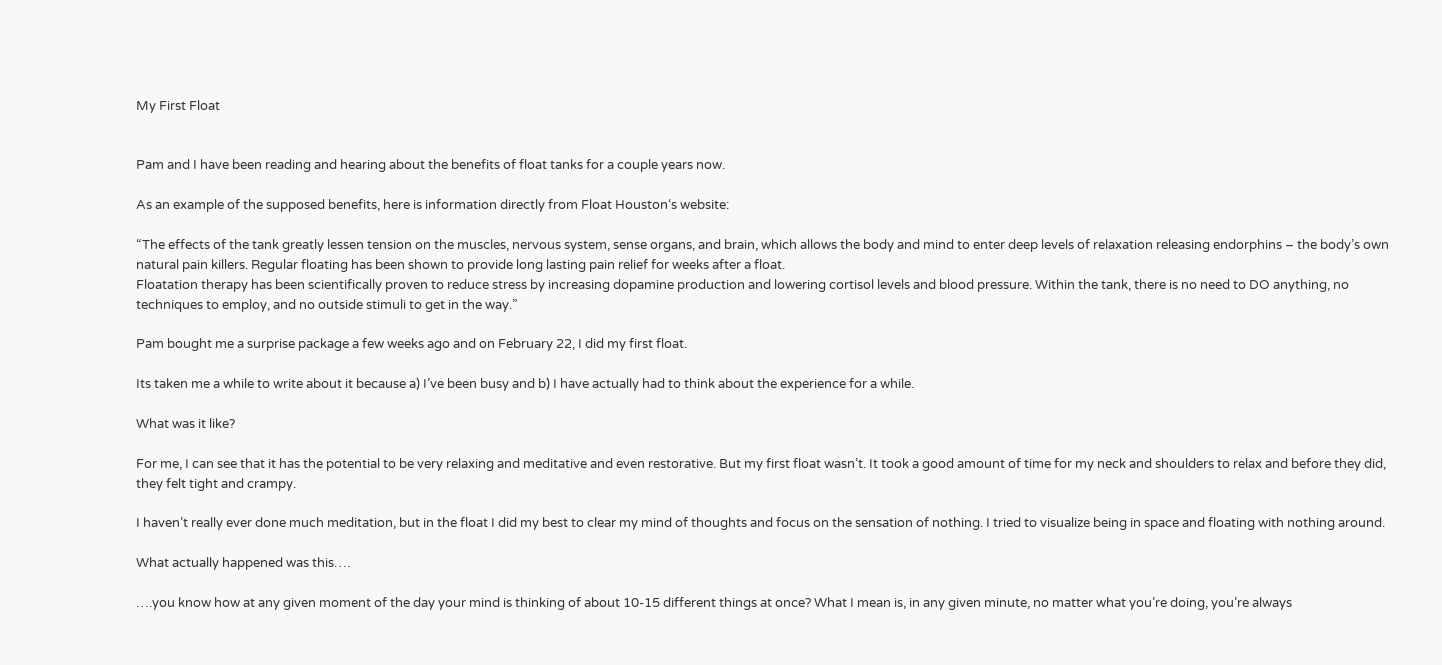My First Float


Pam and I have been reading and hearing about the benefits of float tanks for a couple years now.

As an example of the supposed benefits, here is information directly from Float Houston‘s website:

“The effects of the tank greatly lessen tension on the muscles, nervous system, sense organs, and brain, which allows the body and mind to enter deep levels of relaxation releasing endorphins – the body’s own natural pain killers. Regular floating has been shown to provide long lasting pain relief for weeks after a float.
Floatation therapy has been scientifically proven to reduce stress by increasing dopamine production and lowering cortisol levels and blood pressure. Within the tank, there is no need to DO anything, no techniques to employ, and no outside stimuli to get in the way.”

Pam bought me a surprise package a few weeks ago and on February 22, I did my first float.

Its taken me a while to write about it because a) I’ve been busy and b) I have actually had to think about the experience for a while.

What was it like?

For me, I can see that it has the potential to be very relaxing and meditative and even restorative. But my first float wasn’t. It took a good amount of time for my neck and shoulders to relax and before they did, they felt tight and crampy.

I haven’t really ever done much meditation, but in the float I did my best to clear my mind of thoughts and focus on the sensation of nothing. I tried to visualize being in space and floating with nothing around.

What actually happened was this….

….you know how at any given moment of the day your mind is thinking of about 10-15 different things at once? What I mean is, in any given minute, no matter what you’re doing, you’re always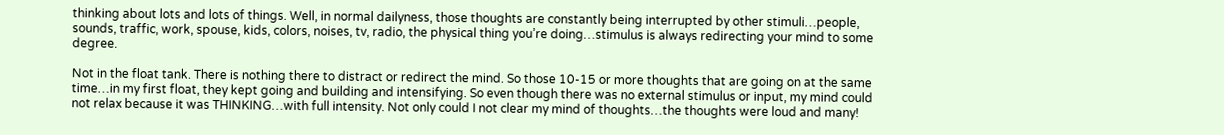thinking about lots and lots of things. Well, in normal dailyness, those thoughts are constantly being interrupted by other stimuli…people, sounds, traffic, work, spouse, kids, colors, noises, tv, radio, the physical thing you’re doing…stimulus is always redirecting your mind to some degree.

Not in the float tank. There is nothing there to distract or redirect the mind. So those 10-15 or more thoughts that are going on at the same time…in my first float, they kept going and building and intensifying. So even though there was no external stimulus or input, my mind could not relax because it was THINKING…with full intensity. Not only could I not clear my mind of thoughts…the thoughts were loud and many!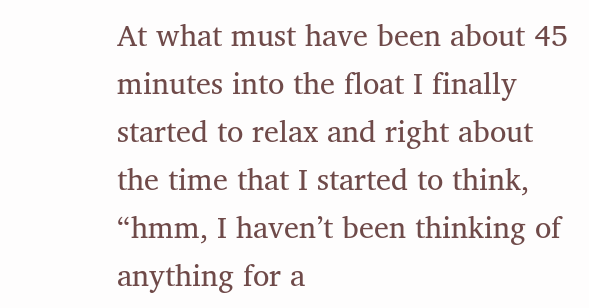At what must have been about 45 minutes into the float I finally started to relax and right about the time that I started to think, “hmm, I haven’t been thinking of anything for a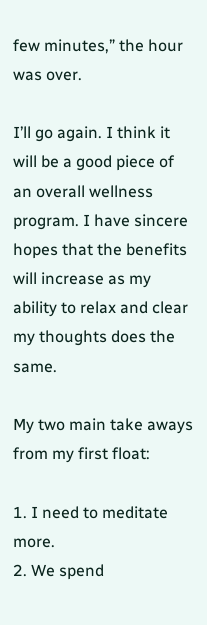few minutes,” the hour was over.

I’ll go again. I think it will be a good piece of an overall wellness program. I have sincere hopes that the benefits will increase as my ability to relax and clear my thoughts does the same.

My two main take aways from my first float:

1. I need to meditate more.
2. We spend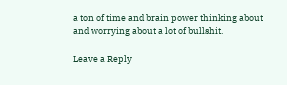a ton of time and brain power thinking about and worrying about a lot of bullshit.

Leave a Reply